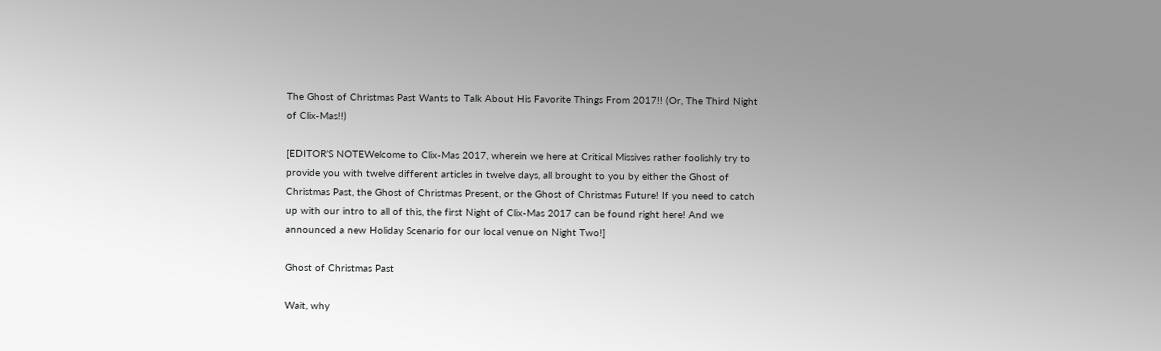The Ghost of Christmas Past Wants to Talk About His Favorite Things From 2017!! (Or, The Third Night of Clix-Mas!!)

[EDITOR’S NOTEWelcome to Clix-Mas 2017, wherein we here at Critical Missives rather foolishly try to provide you with twelve different articles in twelve days, all brought to you by either the Ghost of Christmas Past, the Ghost of Christmas Present, or the Ghost of Christmas Future! If you need to catch up with our intro to all of this, the first Night of Clix-Mas 2017 can be found right here! And we announced a new Holiday Scenario for our local venue on Night Two!]

Ghost of Christmas Past

Wait, why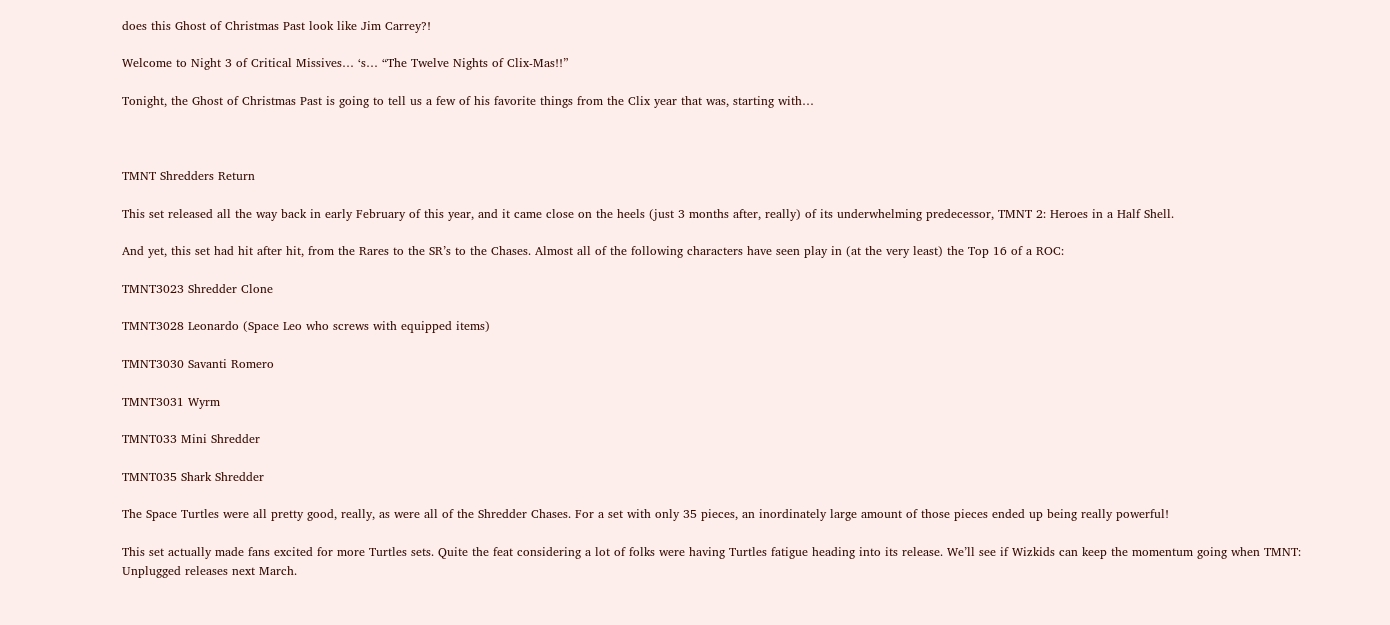does this Ghost of Christmas Past look like Jim Carrey?!

Welcome to Night 3 of Critical Missives… ‘s… “The Twelve Nights of Clix-Mas!!”

Tonight, the Ghost of Christmas Past is going to tell us a few of his favorite things from the Clix year that was, starting with…



TMNT Shredders Return

This set released all the way back in early February of this year, and it came close on the heels (just 3 months after, really) of its underwhelming predecessor, TMNT 2: Heroes in a Half Shell.

And yet, this set had hit after hit, from the Rares to the SR’s to the Chases. Almost all of the following characters have seen play in (at the very least) the Top 16 of a ROC:

TMNT3023 Shredder Clone

TMNT3028 Leonardo (Space Leo who screws with equipped items)

TMNT3030 Savanti Romero

TMNT3031 Wyrm

TMNT033 Mini Shredder

TMNT035 Shark Shredder

The Space Turtles were all pretty good, really, as were all of the Shredder Chases. For a set with only 35 pieces, an inordinately large amount of those pieces ended up being really powerful!

This set actually made fans excited for more Turtles sets. Quite the feat considering a lot of folks were having Turtles fatigue heading into its release. We’ll see if Wizkids can keep the momentum going when TMNT: Unplugged releases next March.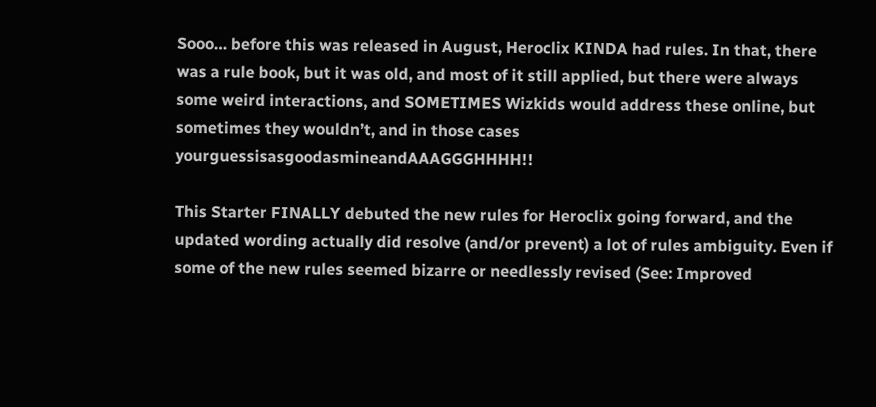Sooo… before this was released in August, Heroclix KINDA had rules. In that, there was a rule book, but it was old, and most of it still applied, but there were always some weird interactions, and SOMETIMES Wizkids would address these online, but sometimes they wouldn’t, and in those cases yourguessisasgoodasmineandAAAGGGHHHH!!

This Starter FINALLY debuted the new rules for Heroclix going forward, and the updated wording actually did resolve (and/or prevent) a lot of rules ambiguity. Even if some of the new rules seemed bizarre or needlessly revised (See: Improved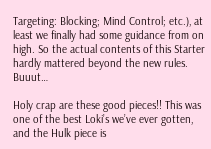Targeting: Blocking; Mind Control; etc.), at least we finally had some guidance from on high. So the actual contents of this Starter hardly mattered beyond the new rules. Buuut…

Holy crap are these good pieces!! This was one of the best Loki’s we’ve ever gotten, and the Hulk piece is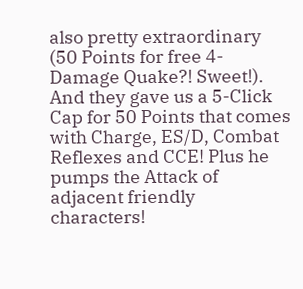also pretty extraordinary (50 Points for free 4-Damage Quake?! Sweet!). And they gave us a 5-Click Cap for 50 Points that comes with Charge, ES/D, Combat Reflexes and CCE! Plus he pumps the Attack of adjacent friendly characters!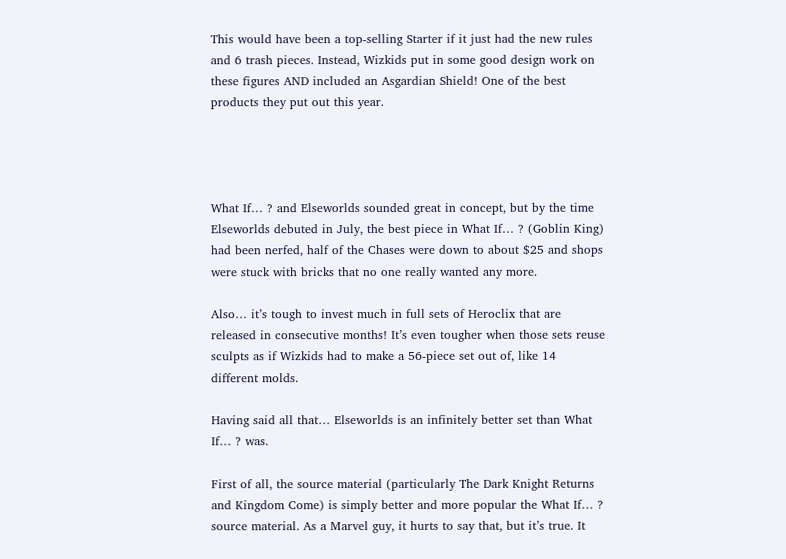This would have been a top-selling Starter if it just had the new rules and 6 trash pieces. Instead, Wizkids put in some good design work on these figures AND included an Asgardian Shield! One of the best products they put out this year.




What If… ? and Elseworlds sounded great in concept, but by the time Elseworlds debuted in July, the best piece in What If… ? (Goblin King) had been nerfed, half of the Chases were down to about $25 and shops were stuck with bricks that no one really wanted any more.

Also… it’s tough to invest much in full sets of Heroclix that are released in consecutive months! It’s even tougher when those sets reuse sculpts as if Wizkids had to make a 56-piece set out of, like 14 different molds.

Having said all that… Elseworlds is an infinitely better set than What If… ? was.

First of all, the source material (particularly The Dark Knight Returns and Kingdom Come) is simply better and more popular the What If… ? source material. As a Marvel guy, it hurts to say that, but it’s true. It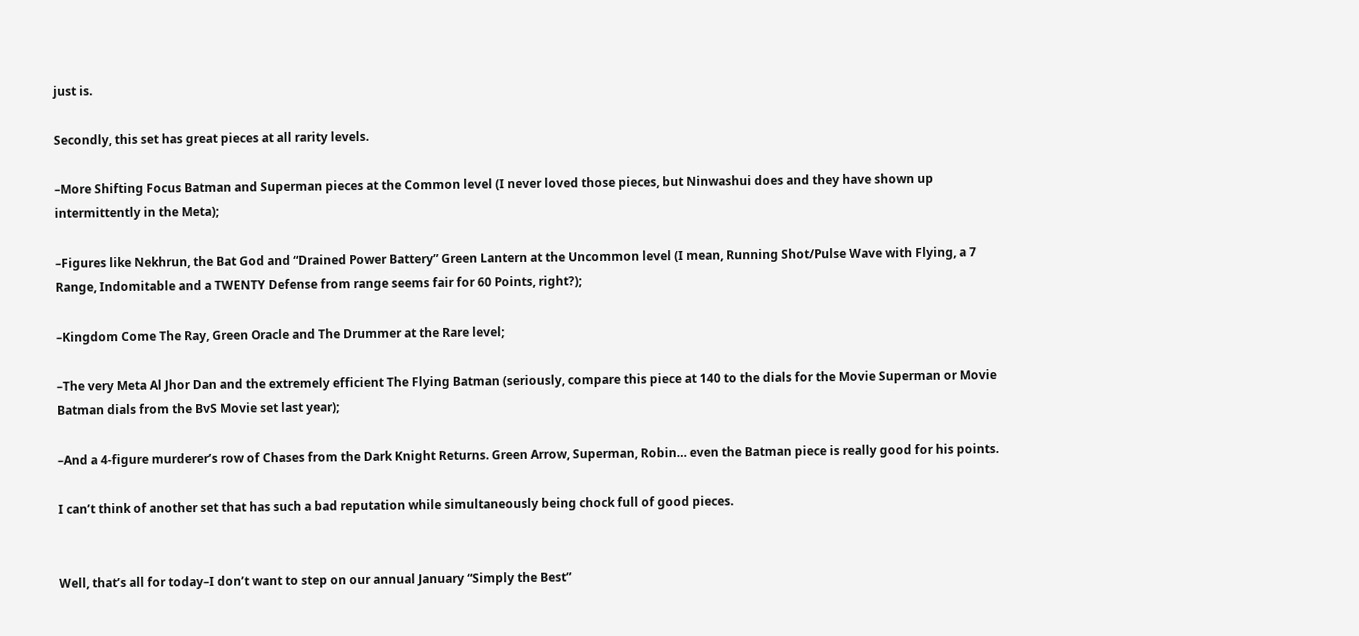just is.

Secondly, this set has great pieces at all rarity levels.

–More Shifting Focus Batman and Superman pieces at the Common level (I never loved those pieces, but Ninwashui does and they have shown up intermittently in the Meta);

–Figures like Nekhrun, the Bat God and “Drained Power Battery” Green Lantern at the Uncommon level (I mean, Running Shot/Pulse Wave with Flying, a 7 Range, Indomitable and a TWENTY Defense from range seems fair for 60 Points, right?);

–Kingdom Come The Ray, Green Oracle and The Drummer at the Rare level;

–The very Meta Al Jhor Dan and the extremely efficient The Flying Batman (seriously, compare this piece at 140 to the dials for the Movie Superman or Movie Batman dials from the BvS Movie set last year);

–And a 4-figure murderer’s row of Chases from the Dark Knight Returns. Green Arrow, Superman, Robin… even the Batman piece is really good for his points.

I can’t think of another set that has such a bad reputation while simultaneously being chock full of good pieces.


Well, that’s all for today–I don’t want to step on our annual January “Simply the Best”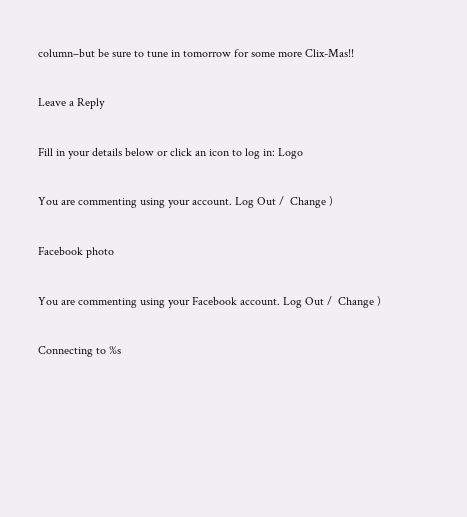column–but be sure to tune in tomorrow for some more Clix-Mas!!

Leave a Reply

Fill in your details below or click an icon to log in: Logo

You are commenting using your account. Log Out /  Change )

Facebook photo

You are commenting using your Facebook account. Log Out /  Change )

Connecting to %s